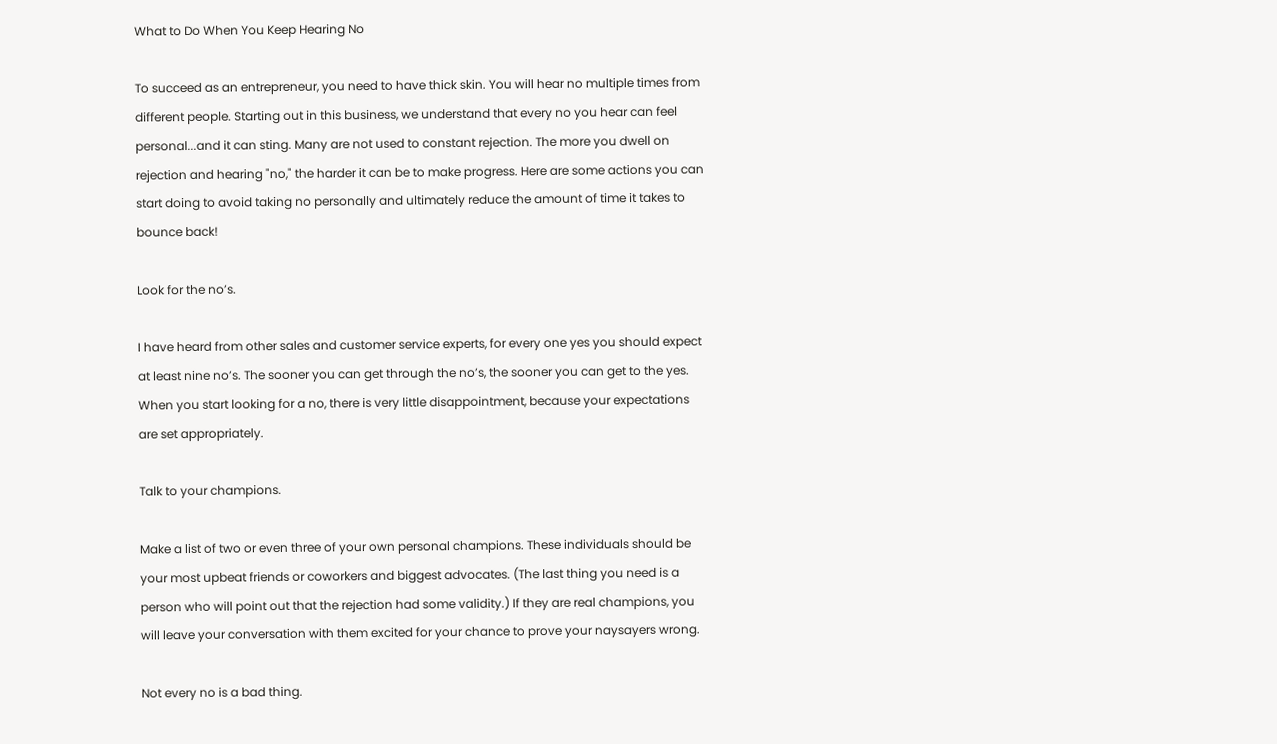What to Do When You Keep Hearing No

To succeed as an entrepreneur, you need to have thick skin. You will hear no multiple times from different people. Starting out in this business, we understand that every no you hear can feel personal...and it can sting. Many are not used to constant rejection. The more you dwell on rejection and hearing "no," the harder it can be to make progress. Here are some actions you can start doing to avoid taking no personally and ultimately reduce the amount of time it takes to bounce back!

Look for the no’s.

I have heard from other sales and customer service experts, for every one yes you should expect at least nine no’s. The sooner you can get through the no’s, the sooner you can get to the yes. When you start looking for a no, there is very little disappointment, because your expectations are set appropriately.

Talk to your champions.

Make a list of two or even three of your own personal champions. These individuals should be your most upbeat friends or coworkers and biggest advocates. (The last thing you need is a person who will point out that the rejection had some validity.) If they are real champions, you will leave your conversation with them excited for your chance to prove your naysayers wrong.

Not every no is a bad thing.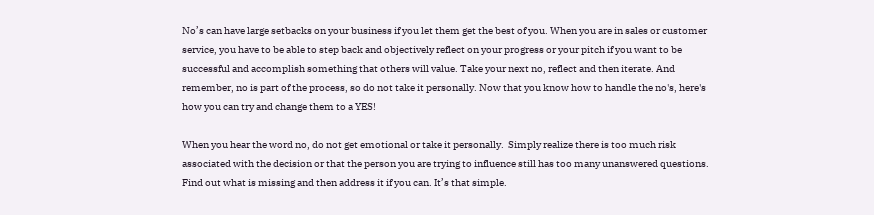No’s can have large setbacks on your business if you let them get the best of you. When you are in sales or customer service, you have to be able to step back and objectively reflect on your progress or your pitch if you want to be successful and accomplish something that others will value. Take your next no, reflect and then iterate. And remember, no is part of the process, so do not take it personally. Now that you know how to handle the no's, here's how you can try and change them to a YES!

When you hear the word no, do not get emotional or take it personally.  Simply realize there is too much risk associated with the decision or that the person you are trying to influence still has too many unanswered questions. Find out what is missing and then address it if you can. It’s that simple.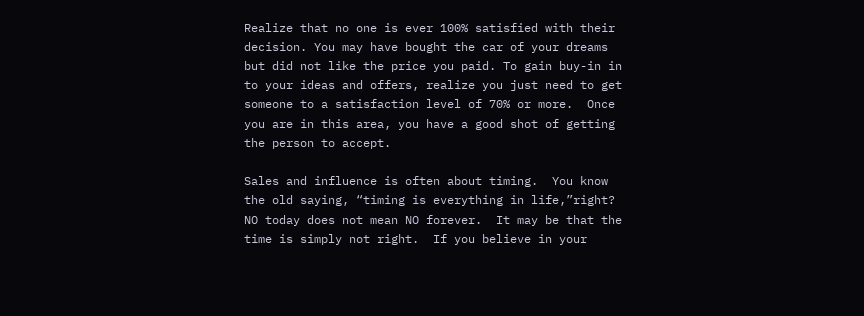Realize that no one is ever 100% satisfied with their decision. You may have bought the car of your dreams but did not like the price you paid. To gain buy-in in to your ideas and offers, realize you just need to get someone to a satisfaction level of 70% or more.  Once you are in this area, you have a good shot of getting the person to accept.

Sales and influence is often about timing.  You know the old saying, “timing is everything in life,”right? NO today does not mean NO forever.  It may be that the time is simply not right.  If you believe in your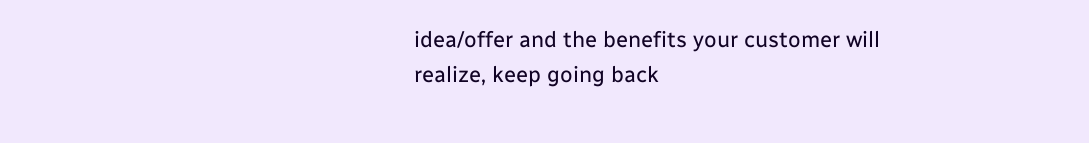idea/offer and the benefits your customer will realize, keep going back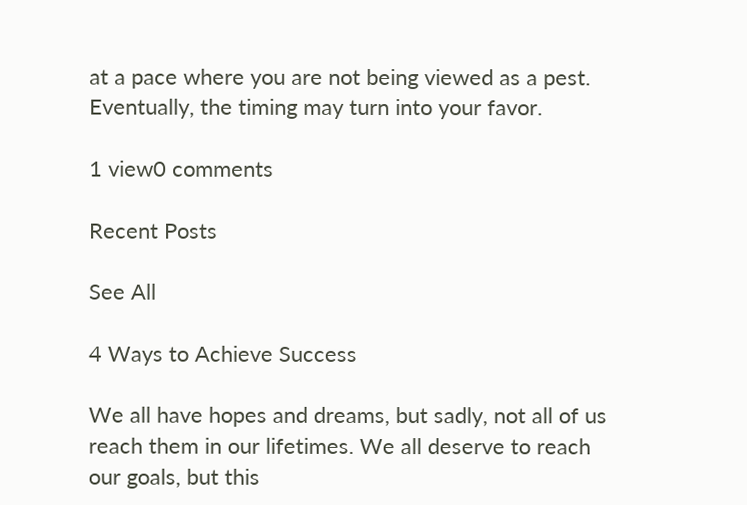at a pace where you are not being viewed as a pest.  Eventually, the timing may turn into your favor.

1 view0 comments

Recent Posts

See All

4 Ways to Achieve Success

We all have hopes and dreams, but sadly, not all of us reach them in our lifetimes. We all deserve to reach our goals, but this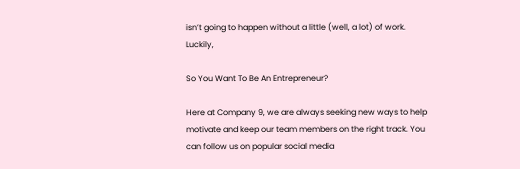isn’t going to happen without a little (well, a lot) of work. Luckily,

So You Want To Be An Entrepreneur?

Here at Company 9, we are always seeking new ways to help motivate and keep our team members on the right track. You can follow us on popular social media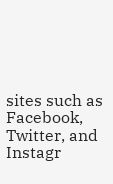sites such as Facebook, Twitter, and Instagr